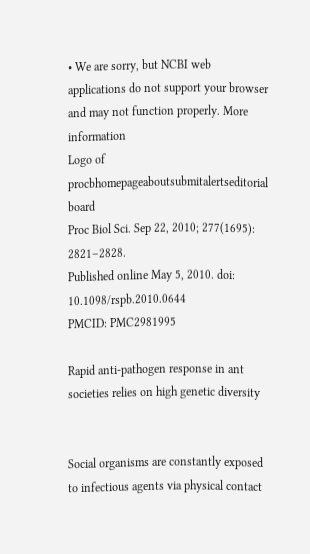• We are sorry, but NCBI web applications do not support your browser and may not function properly. More information
Logo of procbhomepageaboutsubmitalertseditorial board
Proc Biol Sci. Sep 22, 2010; 277(1695): 2821–2828.
Published online May 5, 2010. doi:  10.1098/rspb.2010.0644
PMCID: PMC2981995

Rapid anti-pathogen response in ant societies relies on high genetic diversity


Social organisms are constantly exposed to infectious agents via physical contact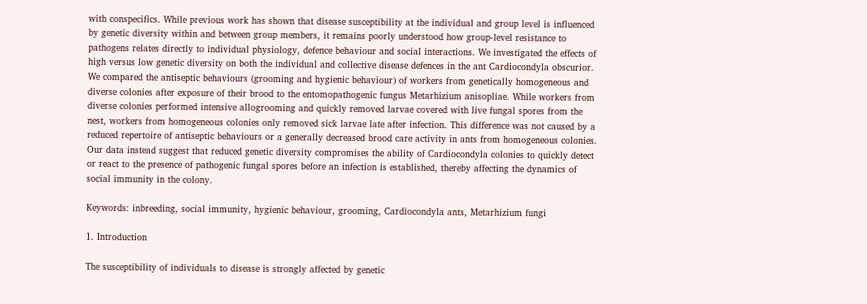with conspecifics. While previous work has shown that disease susceptibility at the individual and group level is influenced by genetic diversity within and between group members, it remains poorly understood how group-level resistance to pathogens relates directly to individual physiology, defence behaviour and social interactions. We investigated the effects of high versus low genetic diversity on both the individual and collective disease defences in the ant Cardiocondyla obscurior. We compared the antiseptic behaviours (grooming and hygienic behaviour) of workers from genetically homogeneous and diverse colonies after exposure of their brood to the entomopathogenic fungus Metarhizium anisopliae. While workers from diverse colonies performed intensive allogrooming and quickly removed larvae covered with live fungal spores from the nest, workers from homogeneous colonies only removed sick larvae late after infection. This difference was not caused by a reduced repertoire of antiseptic behaviours or a generally decreased brood care activity in ants from homogeneous colonies. Our data instead suggest that reduced genetic diversity compromises the ability of Cardiocondyla colonies to quickly detect or react to the presence of pathogenic fungal spores before an infection is established, thereby affecting the dynamics of social immunity in the colony.

Keywords: inbreeding, social immunity, hygienic behaviour, grooming, Cardiocondyla ants, Metarhizium fungi

1. Introduction

The susceptibility of individuals to disease is strongly affected by genetic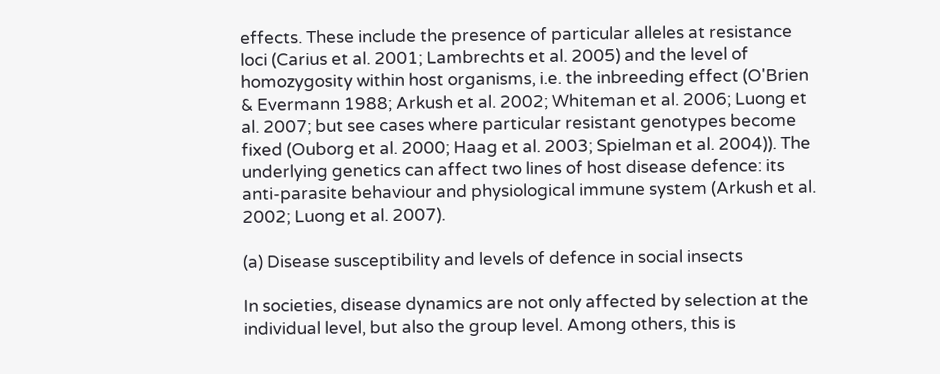effects. These include the presence of particular alleles at resistance loci (Carius et al. 2001; Lambrechts et al. 2005) and the level of homozygosity within host organisms, i.e. the inbreeding effect (O'Brien & Evermann 1988; Arkush et al. 2002; Whiteman et al. 2006; Luong et al. 2007; but see cases where particular resistant genotypes become fixed (Ouborg et al. 2000; Haag et al. 2003; Spielman et al. 2004)). The underlying genetics can affect two lines of host disease defence: its anti-parasite behaviour and physiological immune system (Arkush et al. 2002; Luong et al. 2007).

(a) Disease susceptibility and levels of defence in social insects

In societies, disease dynamics are not only affected by selection at the individual level, but also the group level. Among others, this is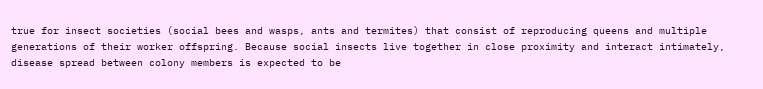true for insect societies (social bees and wasps, ants and termites) that consist of reproducing queens and multiple generations of their worker offspring. Because social insects live together in close proximity and interact intimately, disease spread between colony members is expected to be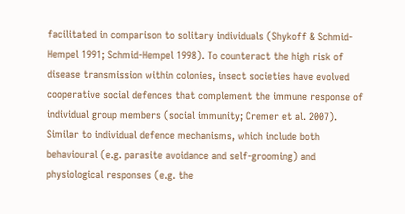facilitated in comparison to solitary individuals (Shykoff & Schmid-Hempel 1991; Schmid-Hempel 1998). To counteract the high risk of disease transmission within colonies, insect societies have evolved cooperative social defences that complement the immune response of individual group members (social immunity; Cremer et al. 2007). Similar to individual defence mechanisms, which include both behavioural (e.g. parasite avoidance and self-grooming) and physiological responses (e.g. the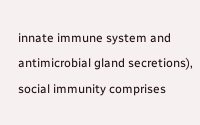innate immune system and antimicrobial gland secretions), social immunity comprises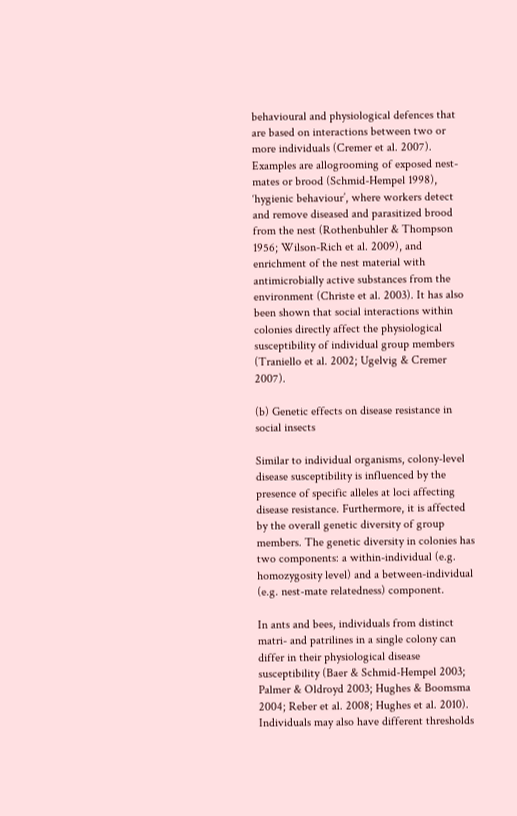behavioural and physiological defences that are based on interactions between two or more individuals (Cremer et al. 2007). Examples are allogrooming of exposed nest-mates or brood (Schmid-Hempel 1998), ‘hygienic behaviour’, where workers detect and remove diseased and parasitized brood from the nest (Rothenbuhler & Thompson 1956; Wilson-Rich et al. 2009), and enrichment of the nest material with antimicrobially active substances from the environment (Christe et al. 2003). It has also been shown that social interactions within colonies directly affect the physiological susceptibility of individual group members (Traniello et al. 2002; Ugelvig & Cremer 2007).

(b) Genetic effects on disease resistance in social insects

Similar to individual organisms, colony-level disease susceptibility is influenced by the presence of specific alleles at loci affecting disease resistance. Furthermore, it is affected by the overall genetic diversity of group members. The genetic diversity in colonies has two components: a within-individual (e.g. homozygosity level) and a between-individual (e.g. nest-mate relatedness) component.

In ants and bees, individuals from distinct matri- and patrilines in a single colony can differ in their physiological disease susceptibility (Baer & Schmid-Hempel 2003; Palmer & Oldroyd 2003; Hughes & Boomsma 2004; Reber et al. 2008; Hughes et al. 2010). Individuals may also have different thresholds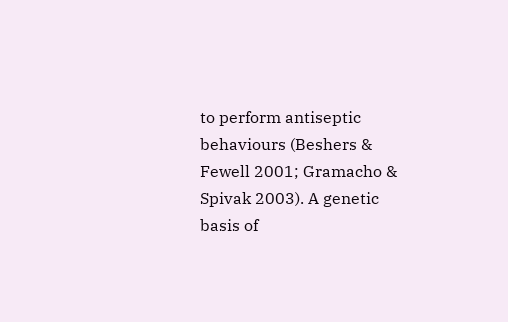to perform antiseptic behaviours (Beshers & Fewell 2001; Gramacho & Spivak 2003). A genetic basis of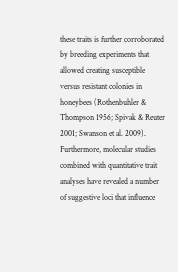these traits is further corroborated by breeding experiments that allowed creating susceptible versus resistant colonies in honeybees (Rothenbuhler & Thompson 1956; Spivak & Reuter 2001; Swanson et al. 2009). Furthermore, molecular studies combined with quantitative trait analyses have revealed a number of suggestive loci that influence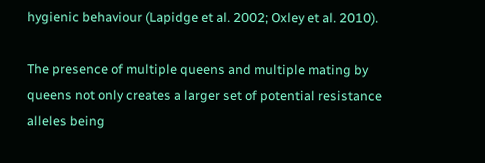hygienic behaviour (Lapidge et al. 2002; Oxley et al. 2010).

The presence of multiple queens and multiple mating by queens not only creates a larger set of potential resistance alleles being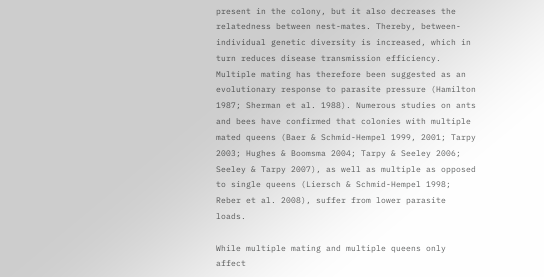present in the colony, but it also decreases the relatedness between nest-mates. Thereby, between-individual genetic diversity is increased, which in turn reduces disease transmission efficiency. Multiple mating has therefore been suggested as an evolutionary response to parasite pressure (Hamilton 1987; Sherman et al. 1988). Numerous studies on ants and bees have confirmed that colonies with multiple mated queens (Baer & Schmid-Hempel 1999, 2001; Tarpy 2003; Hughes & Boomsma 2004; Tarpy & Seeley 2006; Seeley & Tarpy 2007), as well as multiple as opposed to single queens (Liersch & Schmid-Hempel 1998; Reber et al. 2008), suffer from lower parasite loads.

While multiple mating and multiple queens only affect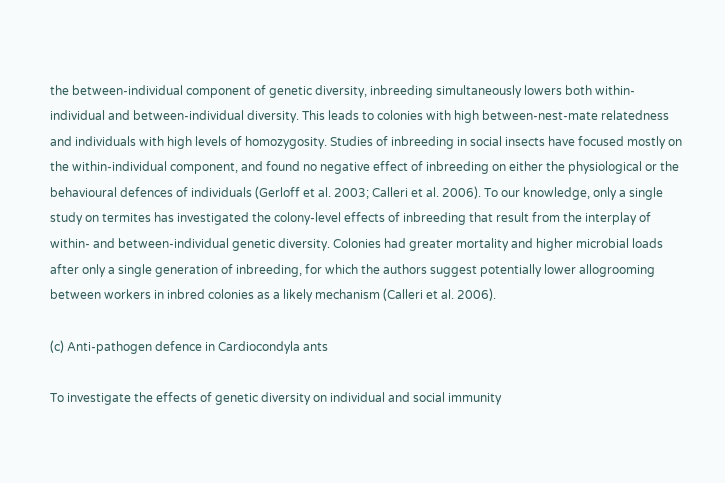the between-individual component of genetic diversity, inbreeding simultaneously lowers both within-individual and between-individual diversity. This leads to colonies with high between-nest-mate relatedness and individuals with high levels of homozygosity. Studies of inbreeding in social insects have focused mostly on the within-individual component, and found no negative effect of inbreeding on either the physiological or the behavioural defences of individuals (Gerloff et al. 2003; Calleri et al. 2006). To our knowledge, only a single study on termites has investigated the colony-level effects of inbreeding that result from the interplay of within- and between-individual genetic diversity. Colonies had greater mortality and higher microbial loads after only a single generation of inbreeding, for which the authors suggest potentially lower allogrooming between workers in inbred colonies as a likely mechanism (Calleri et al. 2006).

(c) Anti-pathogen defence in Cardiocondyla ants

To investigate the effects of genetic diversity on individual and social immunity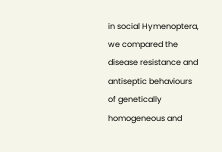in social Hymenoptera, we compared the disease resistance and antiseptic behaviours of genetically homogeneous and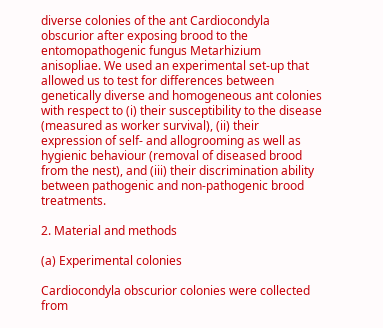diverse colonies of the ant Cardiocondyla obscurior after exposing brood to the entomopathogenic fungus Metarhizium anisopliae. We used an experimental set-up that allowed us to test for differences between genetically diverse and homogeneous ant colonies with respect to (i) their susceptibility to the disease (measured as worker survival), (ii) their expression of self- and allogrooming as well as hygienic behaviour (removal of diseased brood from the nest), and (iii) their discrimination ability between pathogenic and non-pathogenic brood treatments.

2. Material and methods

(a) Experimental colonies

Cardiocondyla obscurior colonies were collected from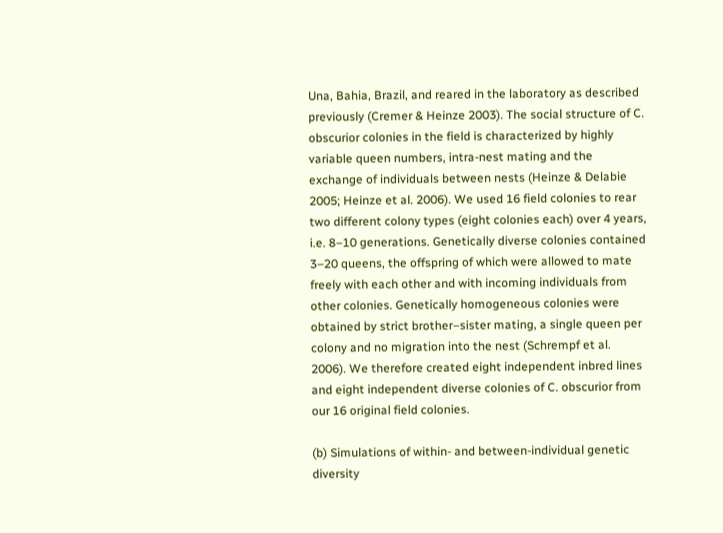Una, Bahia, Brazil, and reared in the laboratory as described previously (Cremer & Heinze 2003). The social structure of C. obscurior colonies in the field is characterized by highly variable queen numbers, intra-nest mating and the exchange of individuals between nests (Heinze & Delabie 2005; Heinze et al. 2006). We used 16 field colonies to rear two different colony types (eight colonies each) over 4 years, i.e. 8–10 generations. Genetically diverse colonies contained 3–20 queens, the offspring of which were allowed to mate freely with each other and with incoming individuals from other colonies. Genetically homogeneous colonies were obtained by strict brother–sister mating, a single queen per colony and no migration into the nest (Schrempf et al. 2006). We therefore created eight independent inbred lines and eight independent diverse colonies of C. obscurior from our 16 original field colonies.

(b) Simulations of within- and between-individual genetic diversity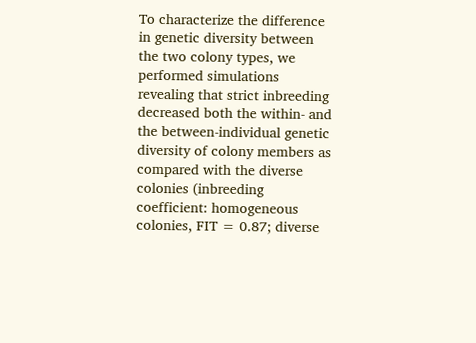To characterize the difference in genetic diversity between the two colony types, we performed simulations revealing that strict inbreeding decreased both the within- and the between-individual genetic diversity of colony members as compared with the diverse colonies (inbreeding coefficient: homogeneous colonies, FIT = 0.87; diverse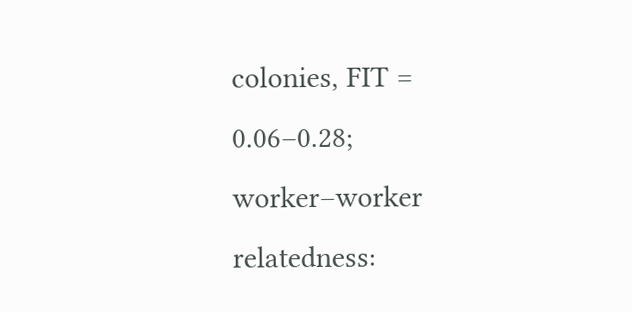colonies, FIT = 0.06–0.28; worker–worker relatedness: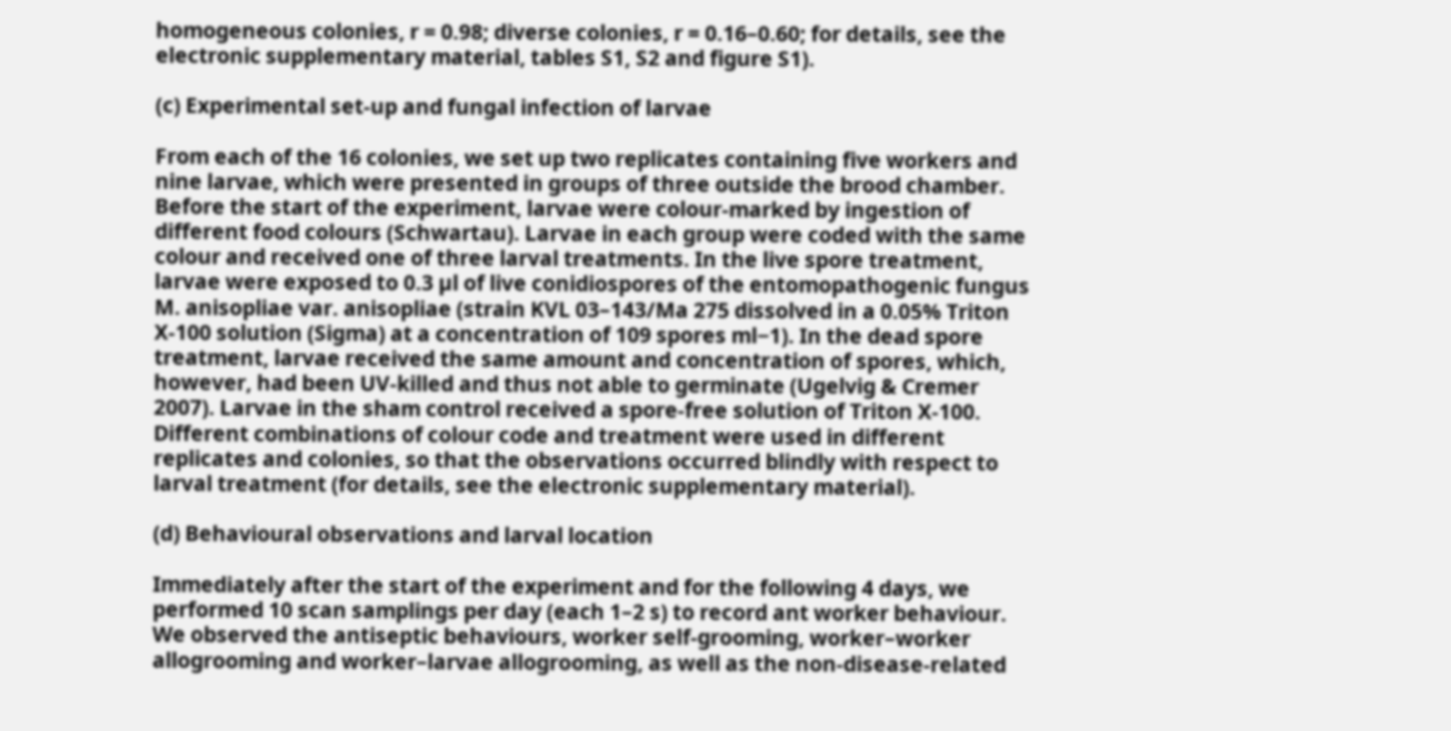homogeneous colonies, r = 0.98; diverse colonies, r = 0.16–0.60; for details, see the electronic supplementary material, tables S1, S2 and figure S1).

(c) Experimental set-up and fungal infection of larvae

From each of the 16 colonies, we set up two replicates containing five workers and nine larvae, which were presented in groups of three outside the brood chamber. Before the start of the experiment, larvae were colour-marked by ingestion of different food colours (Schwartau). Larvae in each group were coded with the same colour and received one of three larval treatments. In the live spore treatment, larvae were exposed to 0.3 µl of live conidiospores of the entomopathogenic fungus M. anisopliae var. anisopliae (strain KVL 03–143/Ma 275 dissolved in a 0.05% Triton X-100 solution (Sigma) at a concentration of 109 spores ml−1). In the dead spore treatment, larvae received the same amount and concentration of spores, which, however, had been UV-killed and thus not able to germinate (Ugelvig & Cremer 2007). Larvae in the sham control received a spore-free solution of Triton X-100. Different combinations of colour code and treatment were used in different replicates and colonies, so that the observations occurred blindly with respect to larval treatment (for details, see the electronic supplementary material).

(d) Behavioural observations and larval location

Immediately after the start of the experiment and for the following 4 days, we performed 10 scan samplings per day (each 1–2 s) to record ant worker behaviour. We observed the antiseptic behaviours, worker self-grooming, worker–worker allogrooming and worker–larvae allogrooming, as well as the non-disease-related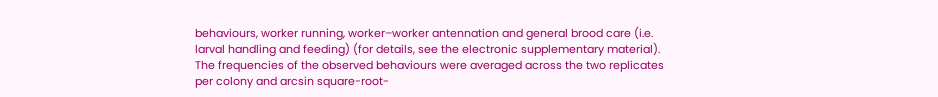behaviours, worker running, worker–worker antennation and general brood care (i.e. larval handling and feeding) (for details, see the electronic supplementary material). The frequencies of the observed behaviours were averaged across the two replicates per colony and arcsin square-root-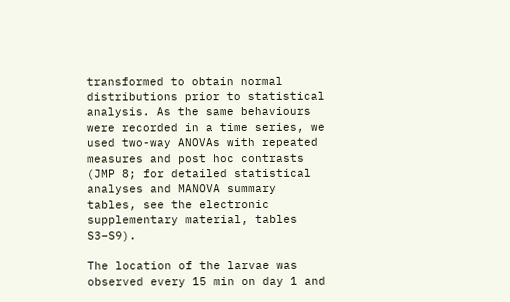transformed to obtain normal distributions prior to statistical analysis. As the same behaviours were recorded in a time series, we used two-way ANOVAs with repeated measures and post hoc contrasts (JMP 8; for detailed statistical analyses and MANOVA summary tables, see the electronic supplementary material, tables S3–S9).

The location of the larvae was observed every 15 min on day 1 and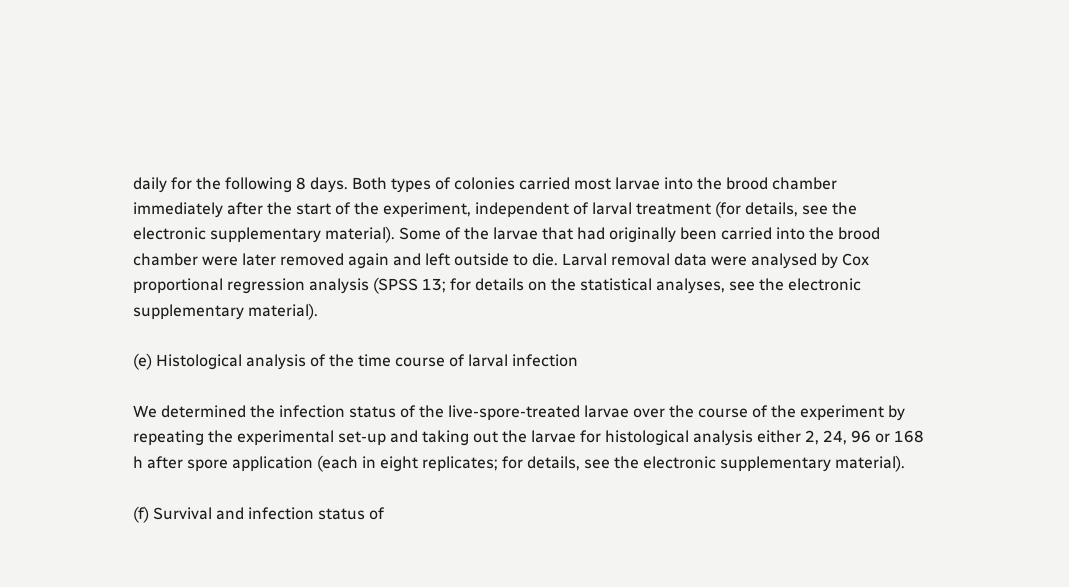daily for the following 8 days. Both types of colonies carried most larvae into the brood chamber immediately after the start of the experiment, independent of larval treatment (for details, see the electronic supplementary material). Some of the larvae that had originally been carried into the brood chamber were later removed again and left outside to die. Larval removal data were analysed by Cox proportional regression analysis (SPSS 13; for details on the statistical analyses, see the electronic supplementary material).

(e) Histological analysis of the time course of larval infection

We determined the infection status of the live-spore-treated larvae over the course of the experiment by repeating the experimental set-up and taking out the larvae for histological analysis either 2, 24, 96 or 168 h after spore application (each in eight replicates; for details, see the electronic supplementary material).

(f) Survival and infection status of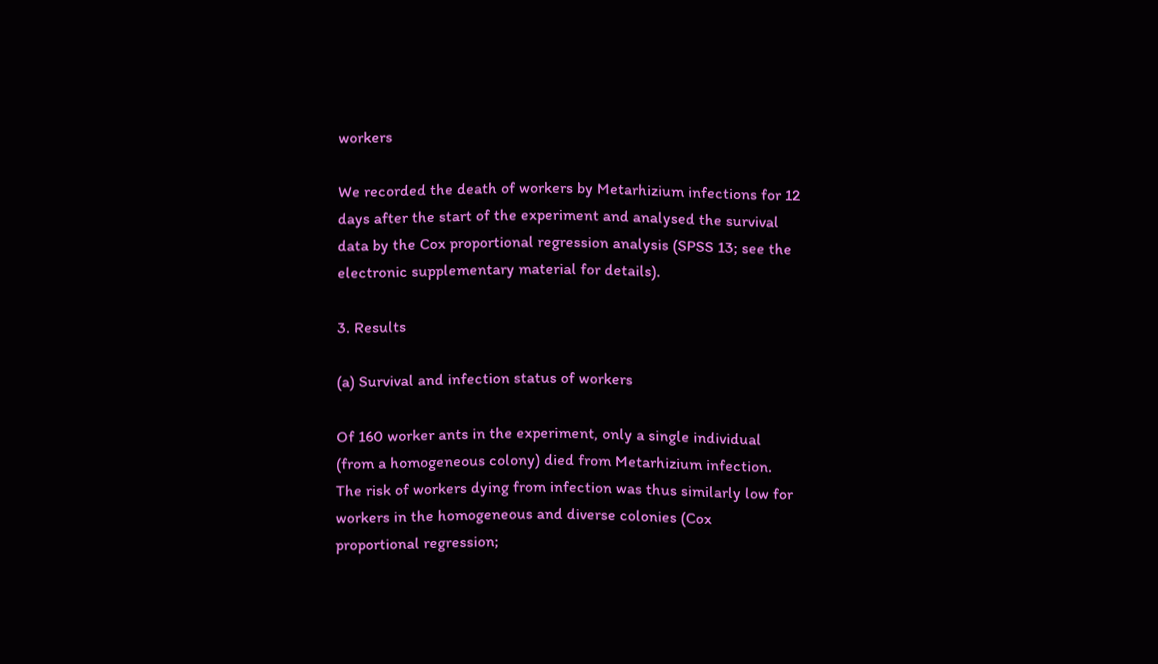workers

We recorded the death of workers by Metarhizium infections for 12 days after the start of the experiment and analysed the survival data by the Cox proportional regression analysis (SPSS 13; see the electronic supplementary material for details).

3. Results

(a) Survival and infection status of workers

Of 160 worker ants in the experiment, only a single individual (from a homogeneous colony) died from Metarhizium infection. The risk of workers dying from infection was thus similarly low for workers in the homogeneous and diverse colonies (Cox proportional regression;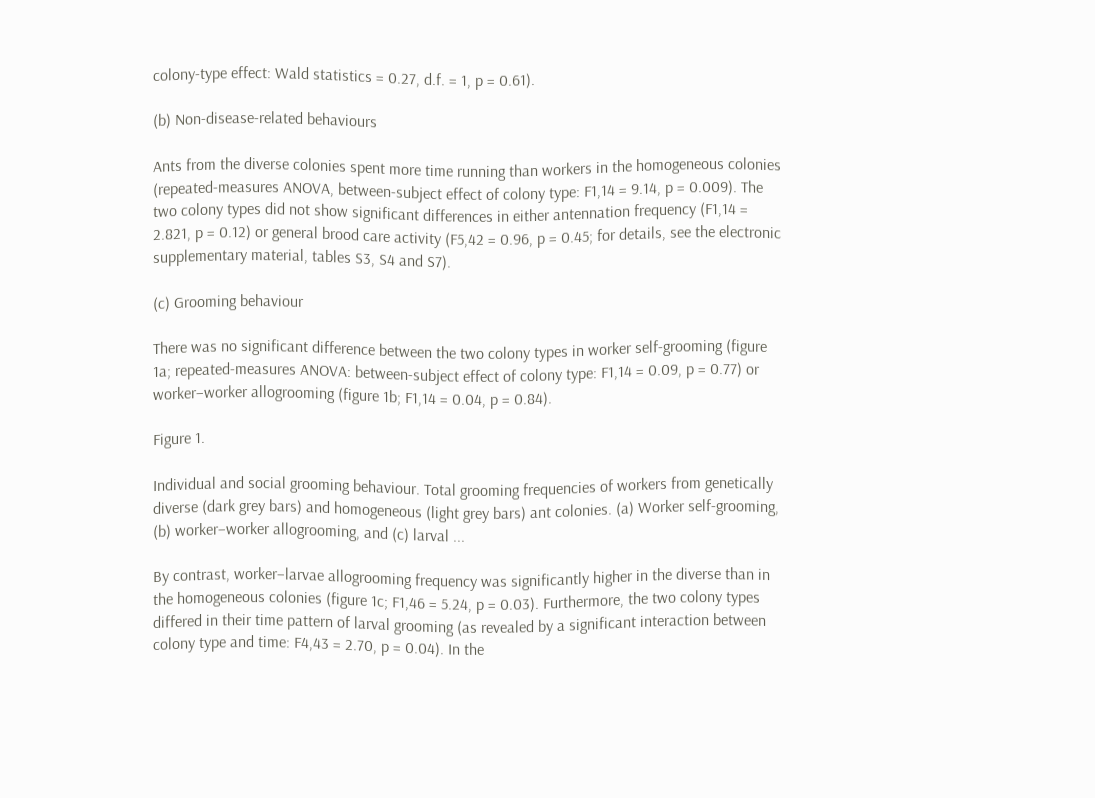colony-type effect: Wald statistics = 0.27, d.f. = 1, p = 0.61).

(b) Non-disease-related behaviours

Ants from the diverse colonies spent more time running than workers in the homogeneous colonies (repeated-measures ANOVA, between-subject effect of colony type: F1,14 = 9.14, p = 0.009). The two colony types did not show significant differences in either antennation frequency (F1,14 = 2.821, p = 0.12) or general brood care activity (F5,42 = 0.96, p = 0.45; for details, see the electronic supplementary material, tables S3, S4 and S7).

(c) Grooming behaviour

There was no significant difference between the two colony types in worker self-grooming (figure 1a; repeated-measures ANOVA: between-subject effect of colony type: F1,14 = 0.09, p = 0.77) or worker–worker allogrooming (figure 1b; F1,14 = 0.04, p = 0.84).

Figure 1.

Individual and social grooming behaviour. Total grooming frequencies of workers from genetically diverse (dark grey bars) and homogeneous (light grey bars) ant colonies. (a) Worker self-grooming, (b) worker–worker allogrooming, and (c) larval ...

By contrast, worker–larvae allogrooming frequency was significantly higher in the diverse than in the homogeneous colonies (figure 1c; F1,46 = 5.24, p = 0.03). Furthermore, the two colony types differed in their time pattern of larval grooming (as revealed by a significant interaction between colony type and time: F4,43 = 2.70, p = 0.04). In the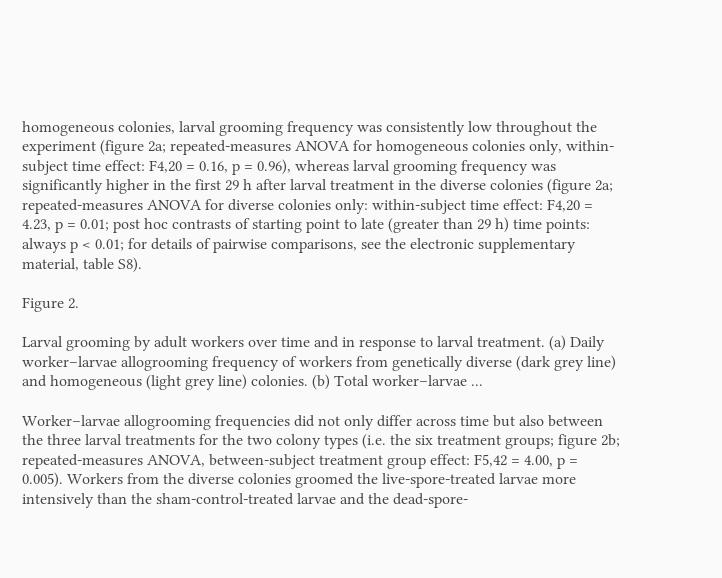homogeneous colonies, larval grooming frequency was consistently low throughout the experiment (figure 2a; repeated-measures ANOVA for homogeneous colonies only, within-subject time effect: F4,20 = 0.16, p = 0.96), whereas larval grooming frequency was significantly higher in the first 29 h after larval treatment in the diverse colonies (figure 2a; repeated-measures ANOVA for diverse colonies only: within-subject time effect: F4,20 = 4.23, p = 0.01; post hoc contrasts of starting point to late (greater than 29 h) time points: always p < 0.01; for details of pairwise comparisons, see the electronic supplementary material, table S8).

Figure 2.

Larval grooming by adult workers over time and in response to larval treatment. (a) Daily worker–larvae allogrooming frequency of workers from genetically diverse (dark grey line) and homogeneous (light grey line) colonies. (b) Total worker–larvae ...

Worker–larvae allogrooming frequencies did not only differ across time but also between the three larval treatments for the two colony types (i.e. the six treatment groups; figure 2b; repeated-measures ANOVA, between-subject treatment group effect: F5,42 = 4.00, p = 0.005). Workers from the diverse colonies groomed the live-spore-treated larvae more intensively than the sham-control-treated larvae and the dead-spore-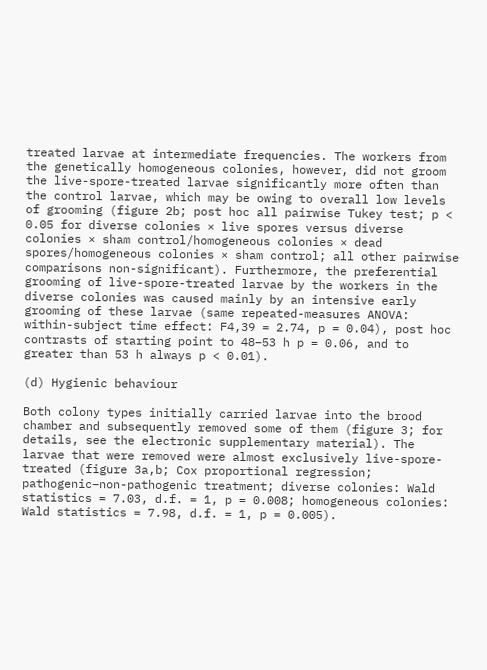treated larvae at intermediate frequencies. The workers from the genetically homogeneous colonies, however, did not groom the live-spore-treated larvae significantly more often than the control larvae, which may be owing to overall low levels of grooming (figure 2b; post hoc all pairwise Tukey test; p < 0.05 for diverse colonies × live spores versus diverse colonies × sham control/homogeneous colonies × dead spores/homogeneous colonies × sham control; all other pairwise comparisons non-significant). Furthermore, the preferential grooming of live-spore-treated larvae by the workers in the diverse colonies was caused mainly by an intensive early grooming of these larvae (same repeated-measures ANOVA: within-subject time effect: F4,39 = 2.74, p = 0.04), post hoc contrasts of starting point to 48–53 h p = 0.06, and to greater than 53 h always p < 0.01).

(d) Hygienic behaviour

Both colony types initially carried larvae into the brood chamber and subsequently removed some of them (figure 3; for details, see the electronic supplementary material). The larvae that were removed were almost exclusively live-spore-treated (figure 3a,b; Cox proportional regression; pathogenic–non-pathogenic treatment; diverse colonies: Wald statistics = 7.03, d.f. = 1, p = 0.008; homogeneous colonies: Wald statistics = 7.98, d.f. = 1, p = 0.005).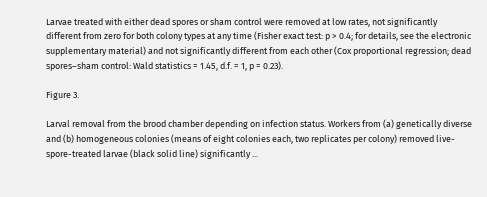Larvae treated with either dead spores or sham control were removed at low rates, not significantly different from zero for both colony types at any time (Fisher exact test: p > 0.4; for details, see the electronic supplementary material) and not significantly different from each other (Cox proportional regression; dead spores–sham control: Wald statistics = 1.45, d.f. = 1, p = 0.23).

Figure 3.

Larval removal from the brood chamber depending on infection status. Workers from (a) genetically diverse and (b) homogeneous colonies (means of eight colonies each, two replicates per colony) removed live-spore-treated larvae (black solid line) significantly ...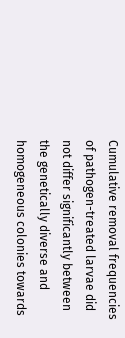Cumulative removal frequencies of pathogen-treated larvae did not differ significantly between the genetically diverse and homogeneous colonies towards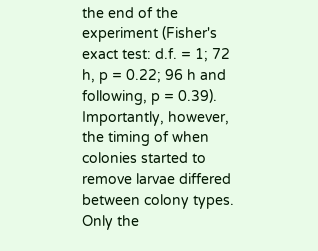the end of the experiment (Fisher's exact test: d.f. = 1; 72 h, p = 0.22; 96 h and following, p = 0.39). Importantly, however, the timing of when colonies started to remove larvae differed between colony types. Only the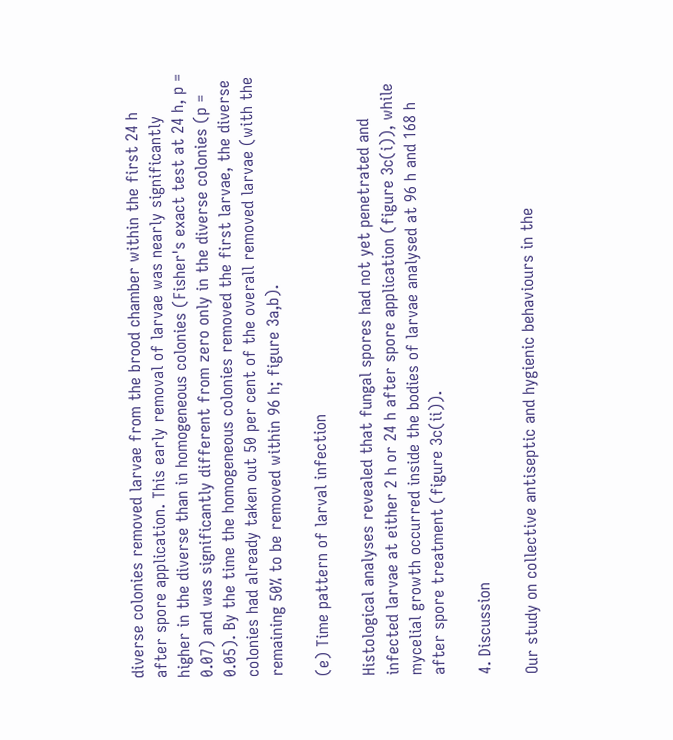diverse colonies removed larvae from the brood chamber within the first 24 h after spore application. This early removal of larvae was nearly significantly higher in the diverse than in homogeneous colonies (Fisher's exact test at 24 h, p = 0.07) and was significantly different from zero only in the diverse colonies (p = 0.05). By the time the homogeneous colonies removed the first larvae, the diverse colonies had already taken out 50 per cent of the overall removed larvae (with the remaining 50% to be removed within 96 h; figure 3a,b).

(e) Time pattern of larval infection

Histological analyses revealed that fungal spores had not yet penetrated and infected larvae at either 2 h or 24 h after spore application (figure 3c(i)), while mycelial growth occurred inside the bodies of larvae analysed at 96 h and 168 h after spore treatment (figure 3c(ii)).

4. Discussion

Our study on collective antiseptic and hygienic behaviours in the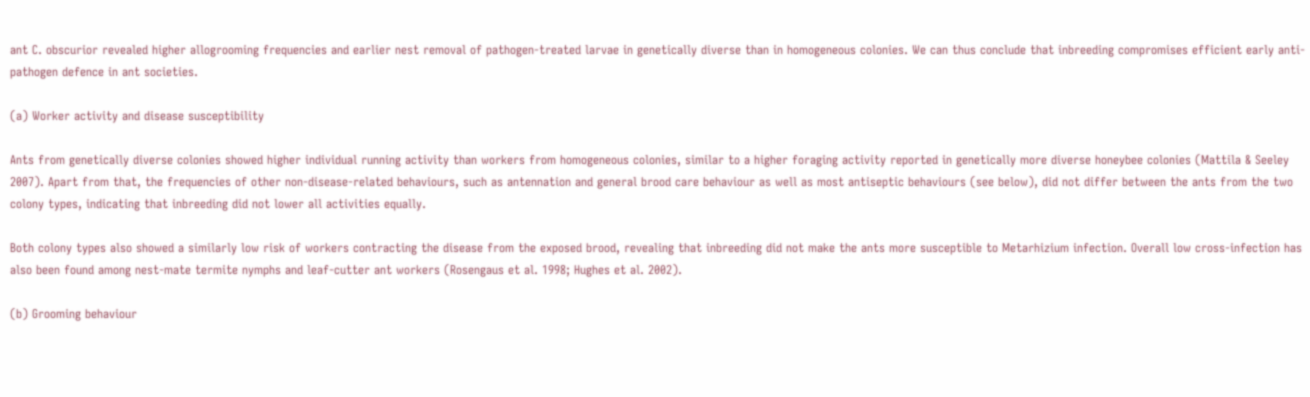ant C. obscurior revealed higher allogrooming frequencies and earlier nest removal of pathogen-treated larvae in genetically diverse than in homogeneous colonies. We can thus conclude that inbreeding compromises efficient early anti-pathogen defence in ant societies.

(a) Worker activity and disease susceptibility

Ants from genetically diverse colonies showed higher individual running activity than workers from homogeneous colonies, similar to a higher foraging activity reported in genetically more diverse honeybee colonies (Mattila & Seeley 2007). Apart from that, the frequencies of other non-disease-related behaviours, such as antennation and general brood care behaviour as well as most antiseptic behaviours (see below), did not differ between the ants from the two colony types, indicating that inbreeding did not lower all activities equally.

Both colony types also showed a similarly low risk of workers contracting the disease from the exposed brood, revealing that inbreeding did not make the ants more susceptible to Metarhizium infection. Overall low cross-infection has also been found among nest-mate termite nymphs and leaf-cutter ant workers (Rosengaus et al. 1998; Hughes et al. 2002).

(b) Grooming behaviour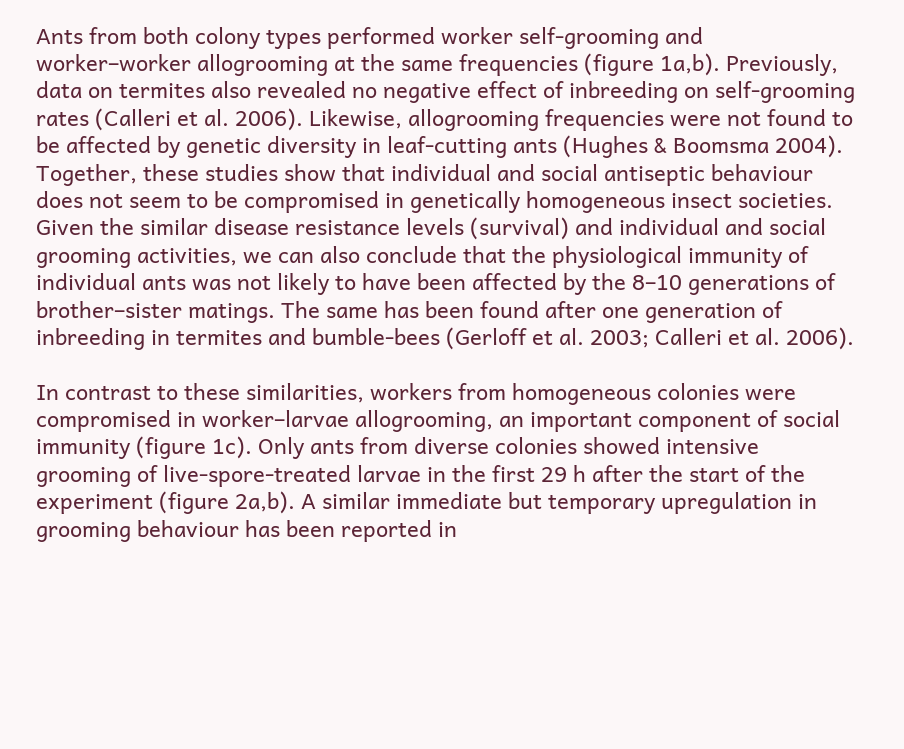Ants from both colony types performed worker self-grooming and worker–worker allogrooming at the same frequencies (figure 1a,b). Previously, data on termites also revealed no negative effect of inbreeding on self-grooming rates (Calleri et al. 2006). Likewise, allogrooming frequencies were not found to be affected by genetic diversity in leaf-cutting ants (Hughes & Boomsma 2004). Together, these studies show that individual and social antiseptic behaviour does not seem to be compromised in genetically homogeneous insect societies. Given the similar disease resistance levels (survival) and individual and social grooming activities, we can also conclude that the physiological immunity of individual ants was not likely to have been affected by the 8–10 generations of brother–sister matings. The same has been found after one generation of inbreeding in termites and bumble-bees (Gerloff et al. 2003; Calleri et al. 2006).

In contrast to these similarities, workers from homogeneous colonies were compromised in worker–larvae allogrooming, an important component of social immunity (figure 1c). Only ants from diverse colonies showed intensive grooming of live-spore-treated larvae in the first 29 h after the start of the experiment (figure 2a,b). A similar immediate but temporary upregulation in grooming behaviour has been reported in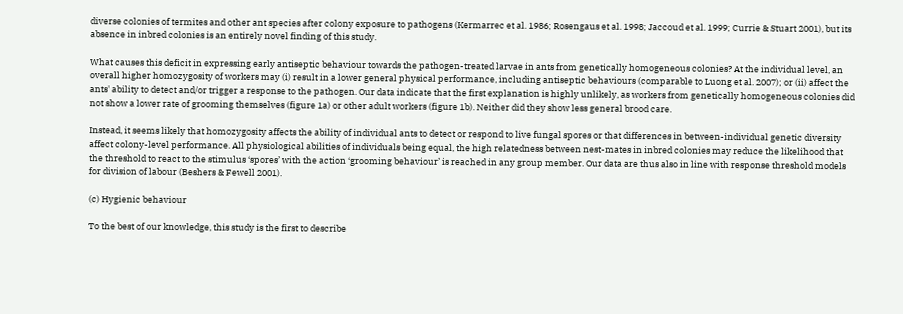diverse colonies of termites and other ant species after colony exposure to pathogens (Kermarrec et al. 1986; Rosengaus et al. 1998; Jaccoud et al. 1999; Currie & Stuart 2001), but its absence in inbred colonies is an entirely novel finding of this study.

What causes this deficit in expressing early antiseptic behaviour towards the pathogen-treated larvae in ants from genetically homogeneous colonies? At the individual level, an overall higher homozygosity of workers may (i) result in a lower general physical performance, including antiseptic behaviours (comparable to Luong et al. 2007); or (ii) affect the ants' ability to detect and/or trigger a response to the pathogen. Our data indicate that the first explanation is highly unlikely, as workers from genetically homogeneous colonies did not show a lower rate of grooming themselves (figure 1a) or other adult workers (figure 1b). Neither did they show less general brood care.

Instead, it seems likely that homozygosity affects the ability of individual ants to detect or respond to live fungal spores or that differences in between-individual genetic diversity affect colony-level performance. All physiological abilities of individuals being equal, the high relatedness between nest-mates in inbred colonies may reduce the likelihood that the threshold to react to the stimulus ‘spores’ with the action ‘grooming behaviour’ is reached in any group member. Our data are thus also in line with response threshold models for division of labour (Beshers & Fewell 2001).

(c) Hygienic behaviour

To the best of our knowledge, this study is the first to describe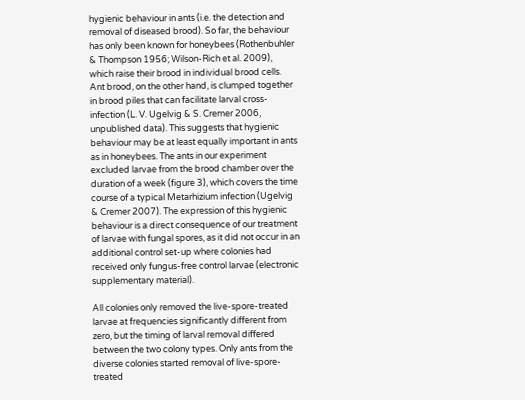hygienic behaviour in ants (i.e. the detection and removal of diseased brood). So far, the behaviour has only been known for honeybees (Rothenbuhler & Thompson 1956; Wilson-Rich et al. 2009), which raise their brood in individual brood cells. Ant brood, on the other hand, is clumped together in brood piles that can facilitate larval cross-infection (L. V. Ugelvig & S. Cremer 2006, unpublished data). This suggests that hygienic behaviour may be at least equally important in ants as in honeybees. The ants in our experiment excluded larvae from the brood chamber over the duration of a week (figure 3), which covers the time course of a typical Metarhizium infection (Ugelvig & Cremer 2007). The expression of this hygienic behaviour is a direct consequence of our treatment of larvae with fungal spores, as it did not occur in an additional control set-up where colonies had received only fungus-free control larvae (electronic supplementary material).

All colonies only removed the live-spore-treated larvae at frequencies significantly different from zero, but the timing of larval removal differed between the two colony types. Only ants from the diverse colonies started removal of live-spore-treated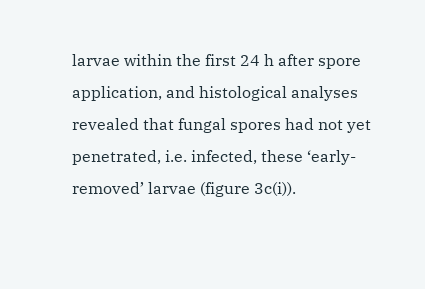larvae within the first 24 h after spore application, and histological analyses revealed that fungal spores had not yet penetrated, i.e. infected, these ‘early-removed’ larvae (figure 3c(i)).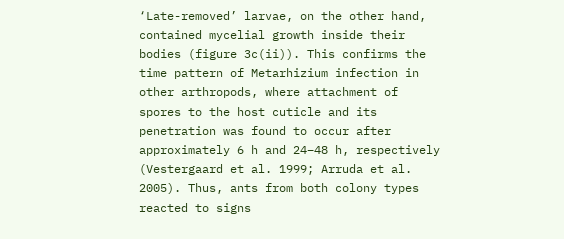‘Late-removed’ larvae, on the other hand, contained mycelial growth inside their bodies (figure 3c(ii)). This confirms the time pattern of Metarhizium infection in other arthropods, where attachment of spores to the host cuticle and its penetration was found to occur after approximately 6 h and 24–48 h, respectively (Vestergaard et al. 1999; Arruda et al. 2005). Thus, ants from both colony types reacted to signs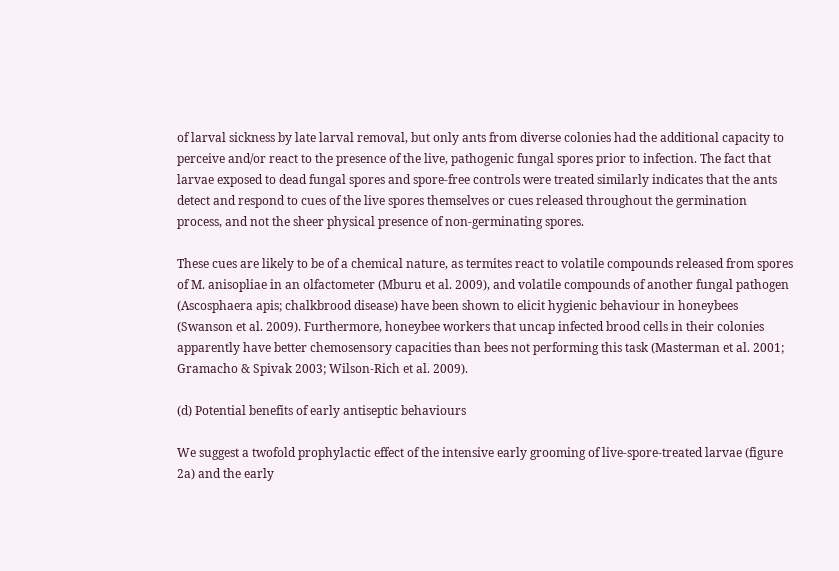of larval sickness by late larval removal, but only ants from diverse colonies had the additional capacity to perceive and/or react to the presence of the live, pathogenic fungal spores prior to infection. The fact that larvae exposed to dead fungal spores and spore-free controls were treated similarly indicates that the ants detect and respond to cues of the live spores themselves or cues released throughout the germination process, and not the sheer physical presence of non-germinating spores.

These cues are likely to be of a chemical nature, as termites react to volatile compounds released from spores of M. anisopliae in an olfactometer (Mburu et al. 2009), and volatile compounds of another fungal pathogen (Ascosphaera apis; chalkbrood disease) have been shown to elicit hygienic behaviour in honeybees (Swanson et al. 2009). Furthermore, honeybee workers that uncap infected brood cells in their colonies apparently have better chemosensory capacities than bees not performing this task (Masterman et al. 2001; Gramacho & Spivak 2003; Wilson-Rich et al. 2009).

(d) Potential benefits of early antiseptic behaviours

We suggest a twofold prophylactic effect of the intensive early grooming of live-spore-treated larvae (figure 2a) and the early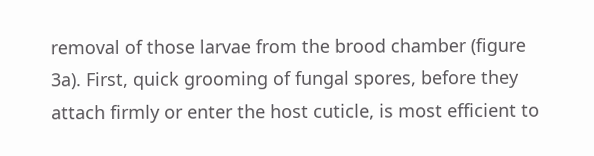removal of those larvae from the brood chamber (figure 3a). First, quick grooming of fungal spores, before they attach firmly or enter the host cuticle, is most efficient to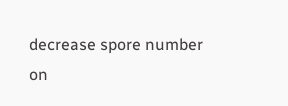decrease spore number on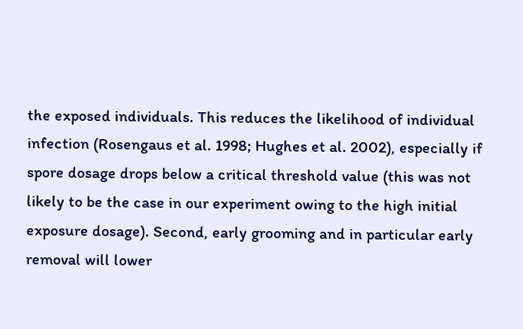the exposed individuals. This reduces the likelihood of individual infection (Rosengaus et al. 1998; Hughes et al. 2002), especially if spore dosage drops below a critical threshold value (this was not likely to be the case in our experiment owing to the high initial exposure dosage). Second, early grooming and in particular early removal will lower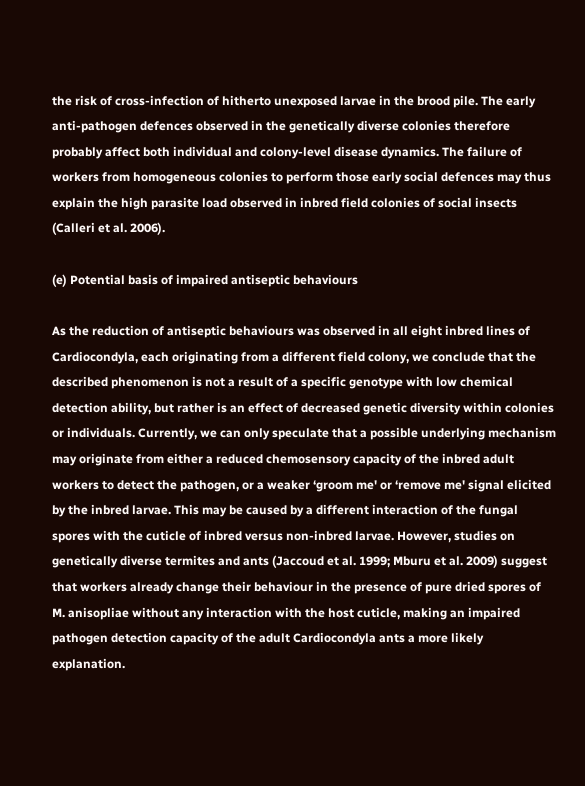the risk of cross-infection of hitherto unexposed larvae in the brood pile. The early anti-pathogen defences observed in the genetically diverse colonies therefore probably affect both individual and colony-level disease dynamics. The failure of workers from homogeneous colonies to perform those early social defences may thus explain the high parasite load observed in inbred field colonies of social insects (Calleri et al. 2006).

(e) Potential basis of impaired antiseptic behaviours

As the reduction of antiseptic behaviours was observed in all eight inbred lines of Cardiocondyla, each originating from a different field colony, we conclude that the described phenomenon is not a result of a specific genotype with low chemical detection ability, but rather is an effect of decreased genetic diversity within colonies or individuals. Currently, we can only speculate that a possible underlying mechanism may originate from either a reduced chemosensory capacity of the inbred adult workers to detect the pathogen, or a weaker ‘groom me' or ‘remove me' signal elicited by the inbred larvae. This may be caused by a different interaction of the fungal spores with the cuticle of inbred versus non-inbred larvae. However, studies on genetically diverse termites and ants (Jaccoud et al. 1999; Mburu et al. 2009) suggest that workers already change their behaviour in the presence of pure dried spores of M. anisopliae without any interaction with the host cuticle, making an impaired pathogen detection capacity of the adult Cardiocondyla ants a more likely explanation.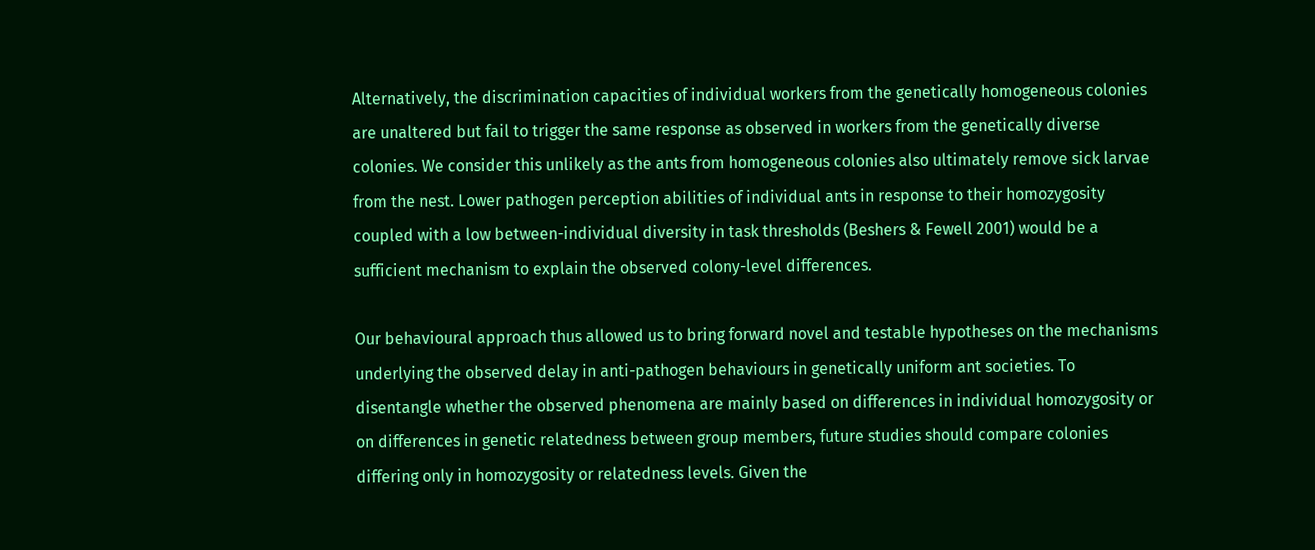Alternatively, the discrimination capacities of individual workers from the genetically homogeneous colonies are unaltered but fail to trigger the same response as observed in workers from the genetically diverse colonies. We consider this unlikely as the ants from homogeneous colonies also ultimately remove sick larvae from the nest. Lower pathogen perception abilities of individual ants in response to their homozygosity coupled with a low between-individual diversity in task thresholds (Beshers & Fewell 2001) would be a sufficient mechanism to explain the observed colony-level differences.

Our behavioural approach thus allowed us to bring forward novel and testable hypotheses on the mechanisms underlying the observed delay in anti-pathogen behaviours in genetically uniform ant societies. To disentangle whether the observed phenomena are mainly based on differences in individual homozygosity or on differences in genetic relatedness between group members, future studies should compare colonies differing only in homozygosity or relatedness levels. Given the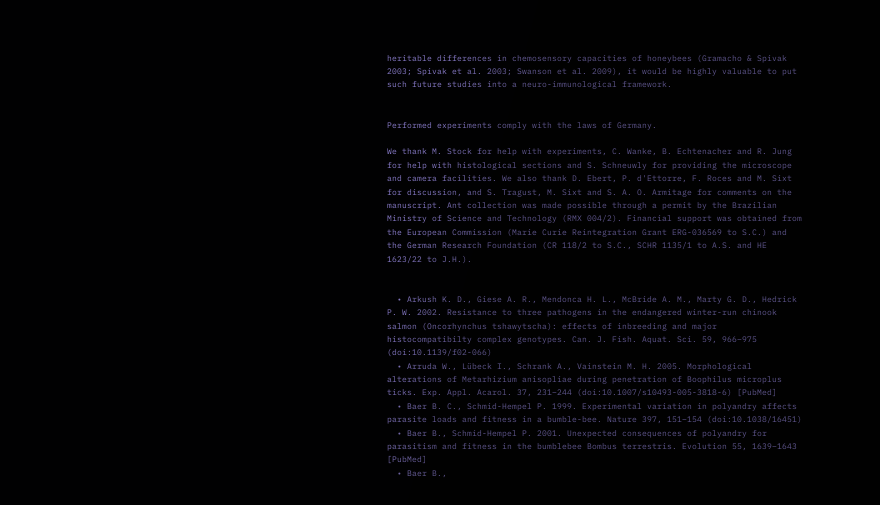heritable differences in chemosensory capacities of honeybees (Gramacho & Spivak 2003; Spivak et al. 2003; Swanson et al. 2009), it would be highly valuable to put such future studies into a neuro-immunological framework.


Performed experiments comply with the laws of Germany.

We thank M. Stock for help with experiments, C. Wanke, B. Echtenacher and R. Jung for help with histological sections and S. Schneuwly for providing the microscope and camera facilities. We also thank D. Ebert, P. d'Ettorre, F. Roces and M. Sixt for discussion, and S. Tragust, M. Sixt and S. A. O. Armitage for comments on the manuscript. Ant collection was made possible through a permit by the Brazilian Ministry of Science and Technology (RMX 004/2). Financial support was obtained from the European Commission (Marie Curie Reintegration Grant ERG-036569 to S.C.) and the German Research Foundation (CR 118/2 to S.C., SCHR 1135/1 to A.S. and HE 1623/22 to J.H.).


  • Arkush K. D., Giese A. R., Mendonca H. L., McBride A. M., Marty G. D., Hedrick P. W. 2002. Resistance to three pathogens in the endangered winter-run chinook salmon (Oncorhynchus tshawytscha): effects of inbreeding and major histocompatibilty complex genotypes. Can. J. Fish. Aquat. Sci. 59, 966–975 (doi:10.1139/f02-066)
  • Arruda W., Lübeck I., Schrank A., Vainstein M. H. 2005. Morphological alterations of Metarhizium anisopliae during penetration of Boophilus microplus ticks. Exp. Appl. Acarol. 37, 231–244 (doi:10.1007/s10493-005-3818-6) [PubMed]
  • Baer B. C., Schmid-Hempel P. 1999. Experimental variation in polyandry affects parasite loads and fitness in a bumble-bee. Nature 397, 151–154 (doi:10.1038/16451)
  • Baer B., Schmid-Hempel P. 2001. Unexpected consequences of polyandry for parasitism and fitness in the bumblebee Bombus terrestris. Evolution 55, 1639–1643 [PubMed]
  • Baer B.,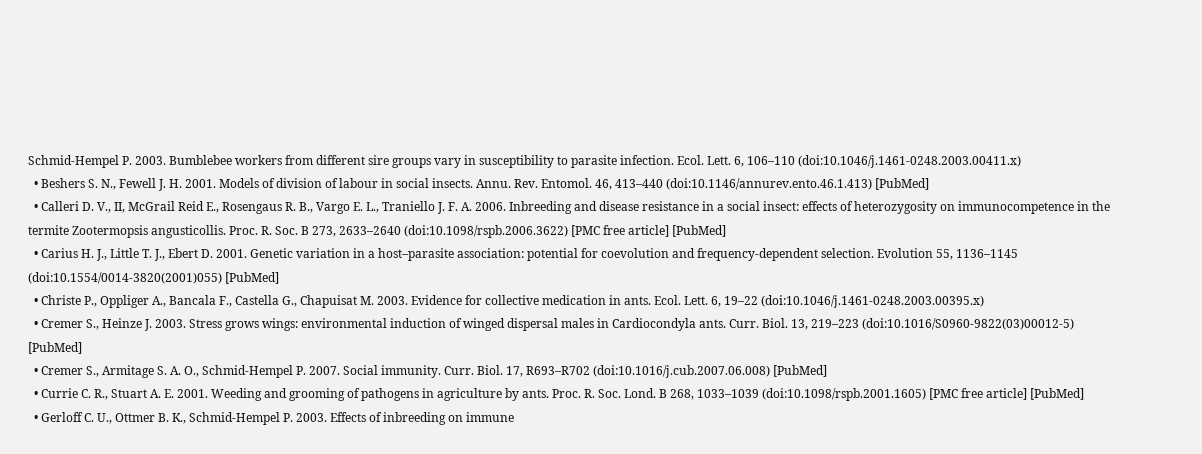Schmid-Hempel P. 2003. Bumblebee workers from different sire groups vary in susceptibility to parasite infection. Ecol. Lett. 6, 106–110 (doi:10.1046/j.1461-0248.2003.00411.x)
  • Beshers S. N., Fewell J. H. 2001. Models of division of labour in social insects. Annu. Rev. Entomol. 46, 413–440 (doi:10.1146/annurev.ento.46.1.413) [PubMed]
  • Calleri D. V., II, McGrail Reid E., Rosengaus R. B., Vargo E. L., Traniello J. F. A. 2006. Inbreeding and disease resistance in a social insect: effects of heterozygosity on immunocompetence in the termite Zootermopsis angusticollis. Proc. R. Soc. B 273, 2633–2640 (doi:10.1098/rspb.2006.3622) [PMC free article] [PubMed]
  • Carius H. J., Little T. J., Ebert D. 2001. Genetic variation in a host–parasite association: potential for coevolution and frequency-dependent selection. Evolution 55, 1136–1145 (doi:10.1554/0014-3820(2001)055) [PubMed]
  • Christe P., Oppliger A., Bancala F., Castella G., Chapuisat M. 2003. Evidence for collective medication in ants. Ecol. Lett. 6, 19–22 (doi:10.1046/j.1461-0248.2003.00395.x)
  • Cremer S., Heinze J. 2003. Stress grows wings: environmental induction of winged dispersal males in Cardiocondyla ants. Curr. Biol. 13, 219–223 (doi:10.1016/S0960-9822(03)00012-5) [PubMed]
  • Cremer S., Armitage S. A. O., Schmid-Hempel P. 2007. Social immunity. Curr. Biol. 17, R693–R702 (doi:10.1016/j.cub.2007.06.008) [PubMed]
  • Currie C. R., Stuart A. E. 2001. Weeding and grooming of pathogens in agriculture by ants. Proc. R. Soc. Lond. B 268, 1033–1039 (doi:10.1098/rspb.2001.1605) [PMC free article] [PubMed]
  • Gerloff C. U., Ottmer B. K., Schmid-Hempel P. 2003. Effects of inbreeding on immune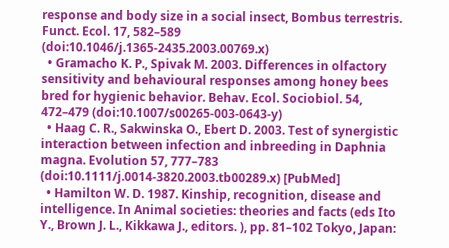response and body size in a social insect, Bombus terrestris. Funct. Ecol. 17, 582–589 (doi:10.1046/j.1365-2435.2003.00769.x)
  • Gramacho K. P., Spivak M. 2003. Differences in olfactory sensitivity and behavioural responses among honey bees bred for hygienic behavior. Behav. Ecol. Sociobiol. 54, 472–479 (doi:10.1007/s00265-003-0643-y)
  • Haag C. R., Sakwinska O., Ebert D. 2003. Test of synergistic interaction between infection and inbreeding in Daphnia magna. Evolution 57, 777–783 (doi:10.1111/j.0014-3820.2003.tb00289.x) [PubMed]
  • Hamilton W. D. 1987. Kinship, recognition, disease and intelligence. In Animal societies: theories and facts (eds Ito Y., Brown J. L., Kikkawa J., editors. ), pp. 81–102 Tokyo, Japan: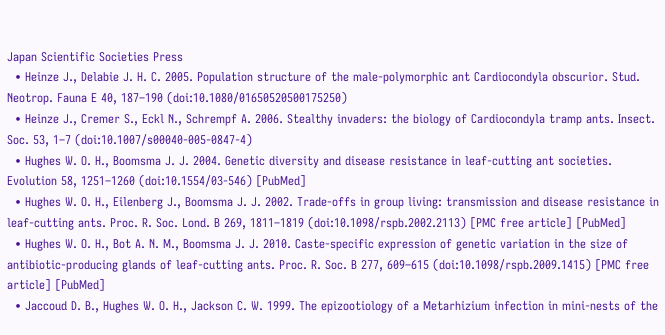Japan Scientific Societies Press
  • Heinze J., Delabie J. H. C. 2005. Population structure of the male-polymorphic ant Cardiocondyla obscurior. Stud. Neotrop. Fauna E 40, 187–190 (doi:10.1080/01650520500175250)
  • Heinze J., Cremer S., Eckl N., Schrempf A. 2006. Stealthy invaders: the biology of Cardiocondyla tramp ants. Insect. Soc. 53, 1–7 (doi:10.1007/s00040-005-0847-4)
  • Hughes W. O. H., Boomsma J. J. 2004. Genetic diversity and disease resistance in leaf-cutting ant societies. Evolution 58, 1251–1260 (doi:10.1554/03-546) [PubMed]
  • Hughes W. O. H., Eilenberg J., Boomsma J. J. 2002. Trade-offs in group living: transmission and disease resistance in leaf-cutting ants. Proc. R. Soc. Lond. B 269, 1811–1819 (doi:10.1098/rspb.2002.2113) [PMC free article] [PubMed]
  • Hughes W. O. H., Bot A. N. M., Boomsma J. J. 2010. Caste-specific expression of genetic variation in the size of antibiotic-producing glands of leaf-cutting ants. Proc. R. Soc. B 277, 609–615 (doi:10.1098/rspb.2009.1415) [PMC free article] [PubMed]
  • Jaccoud D. B., Hughes W. O. H., Jackson C. W. 1999. The epizootiology of a Metarhizium infection in mini-nests of the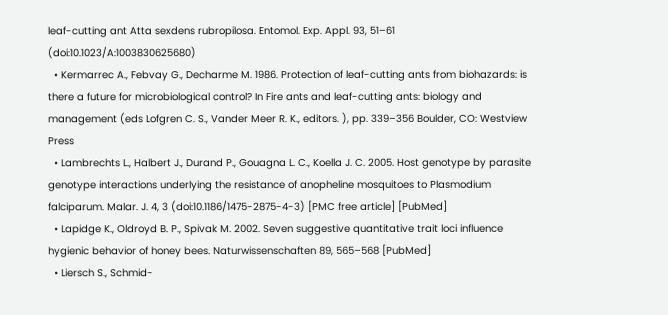leaf-cutting ant Atta sexdens rubropilosa. Entomol. Exp. Appl. 93, 51–61 (doi:10.1023/A:1003830625680)
  • Kermarrec A., Febvay G., Decharme M. 1986. Protection of leaf-cutting ants from biohazards: is there a future for microbiological control? In Fire ants and leaf-cutting ants: biology and management (eds Lofgren C. S., Vander Meer R. K., editors. ), pp. 339–356 Boulder, CO: Westview Press
  • Lambrechts L., Halbert J., Durand P., Gouagna L. C., Koella J. C. 2005. Host genotype by parasite genotype interactions underlying the resistance of anopheline mosquitoes to Plasmodium falciparum. Malar. J. 4, 3 (doi:10.1186/1475-2875-4-3) [PMC free article] [PubMed]
  • Lapidge K., Oldroyd B. P., Spivak M. 2002. Seven suggestive quantitative trait loci influence hygienic behavior of honey bees. Naturwissenschaften 89, 565–568 [PubMed]
  • Liersch S., Schmid-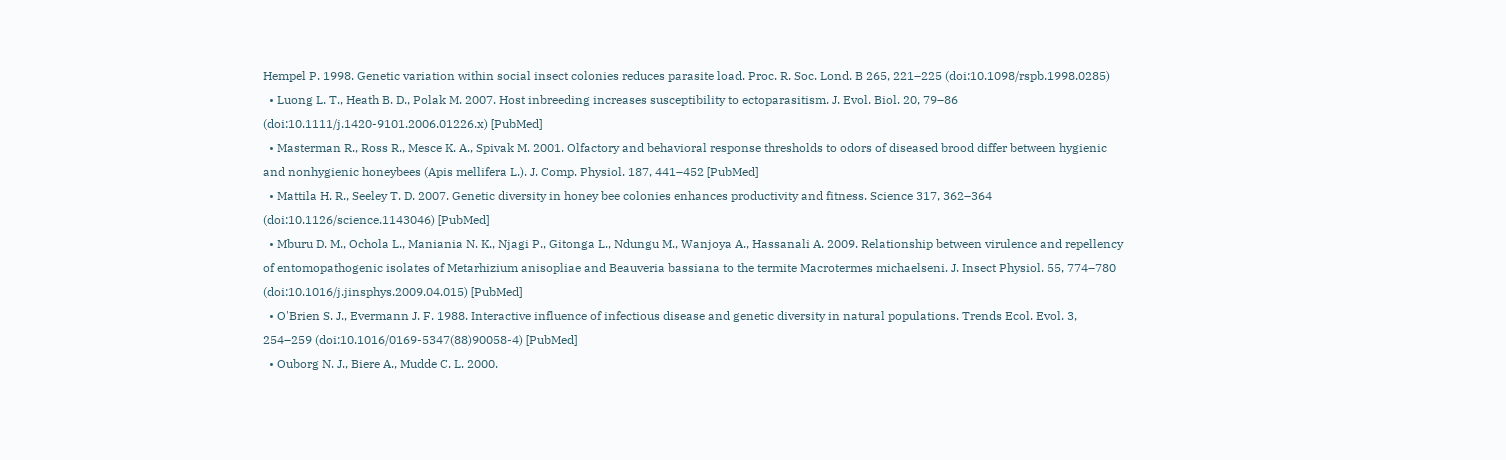Hempel P. 1998. Genetic variation within social insect colonies reduces parasite load. Proc. R. Soc. Lond. B 265, 221–225 (doi:10.1098/rspb.1998.0285)
  • Luong L. T., Heath B. D., Polak M. 2007. Host inbreeding increases susceptibility to ectoparasitism. J. Evol. Biol. 20, 79–86 (doi:10.1111/j.1420-9101.2006.01226.x) [PubMed]
  • Masterman R., Ross R., Mesce K. A., Spivak M. 2001. Olfactory and behavioral response thresholds to odors of diseased brood differ between hygienic and nonhygienic honeybees (Apis mellifera L.). J. Comp. Physiol. 187, 441–452 [PubMed]
  • Mattila H. R., Seeley T. D. 2007. Genetic diversity in honey bee colonies enhances productivity and fitness. Science 317, 362–364 (doi:10.1126/science.1143046) [PubMed]
  • Mburu D. M., Ochola L., Maniania N. K., Njagi P., Gitonga L., Ndungu M., Wanjoya A., Hassanali A. 2009. Relationship between virulence and repellency of entomopathogenic isolates of Metarhizium anisopliae and Beauveria bassiana to the termite Macrotermes michaelseni. J. Insect Physiol. 55, 774–780 (doi:10.1016/j.jinsphys.2009.04.015) [PubMed]
  • O'Brien S. J., Evermann J. F. 1988. Interactive influence of infectious disease and genetic diversity in natural populations. Trends Ecol. Evol. 3, 254–259 (doi:10.1016/0169-5347(88)90058-4) [PubMed]
  • Ouborg N. J., Biere A., Mudde C. L. 2000.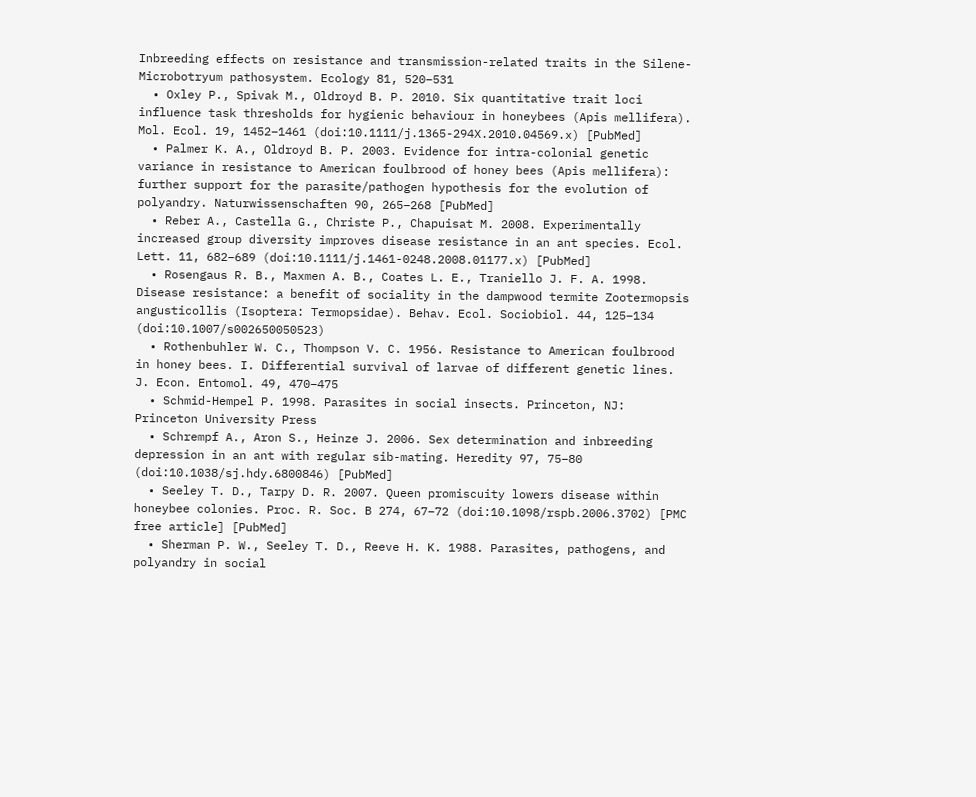Inbreeding effects on resistance and transmission-related traits in the Silene-Microbotryum pathosystem. Ecology 81, 520–531
  • Oxley P., Spivak M., Oldroyd B. P. 2010. Six quantitative trait loci influence task thresholds for hygienic behaviour in honeybees (Apis mellifera). Mol. Ecol. 19, 1452–1461 (doi:10.1111/j.1365-294X.2010.04569.x) [PubMed]
  • Palmer K. A., Oldroyd B. P. 2003. Evidence for intra-colonial genetic variance in resistance to American foulbrood of honey bees (Apis mellifera): further support for the parasite/pathogen hypothesis for the evolution of polyandry. Naturwissenschaften 90, 265–268 [PubMed]
  • Reber A., Castella G., Christe P., Chapuisat M. 2008. Experimentally increased group diversity improves disease resistance in an ant species. Ecol. Lett. 11, 682–689 (doi:10.1111/j.1461-0248.2008.01177.x) [PubMed]
  • Rosengaus R. B., Maxmen A. B., Coates L. E., Traniello J. F. A. 1998. Disease resistance: a benefit of sociality in the dampwood termite Zootermopsis angusticollis (Isoptera: Termopsidae). Behav. Ecol. Sociobiol. 44, 125–134 (doi:10.1007/s002650050523)
  • Rothenbuhler W. C., Thompson V. C. 1956. Resistance to American foulbrood in honey bees. I. Differential survival of larvae of different genetic lines. J. Econ. Entomol. 49, 470–475
  • Schmid-Hempel P. 1998. Parasites in social insects. Princeton, NJ: Princeton University Press
  • Schrempf A., Aron S., Heinze J. 2006. Sex determination and inbreeding depression in an ant with regular sib-mating. Heredity 97, 75–80 (doi:10.1038/sj.hdy.6800846) [PubMed]
  • Seeley T. D., Tarpy D. R. 2007. Queen promiscuity lowers disease within honeybee colonies. Proc. R. Soc. B 274, 67–72 (doi:10.1098/rspb.2006.3702) [PMC free article] [PubMed]
  • Sherman P. W., Seeley T. D., Reeve H. K. 1988. Parasites, pathogens, and polyandry in social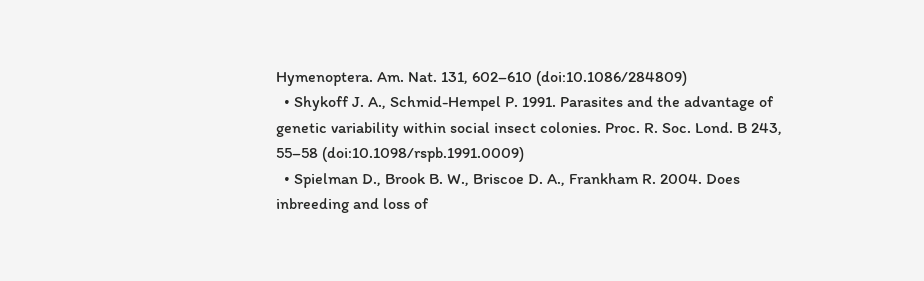Hymenoptera. Am. Nat. 131, 602–610 (doi:10.1086/284809)
  • Shykoff J. A., Schmid-Hempel P. 1991. Parasites and the advantage of genetic variability within social insect colonies. Proc. R. Soc. Lond. B 243, 55–58 (doi:10.1098/rspb.1991.0009)
  • Spielman D., Brook B. W., Briscoe D. A., Frankham R. 2004. Does inbreeding and loss of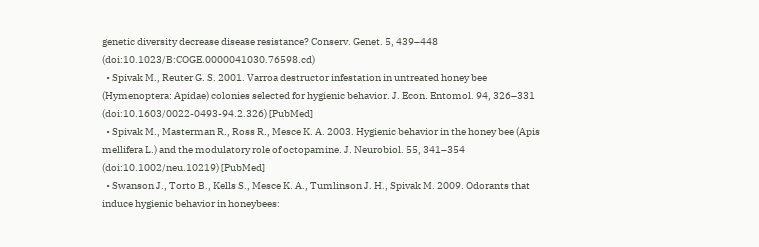genetic diversity decrease disease resistance? Conserv. Genet. 5, 439–448 (doi:10.1023/B:COGE.0000041030.76598.cd)
  • Spivak M., Reuter G. S. 2001. Varroa destructor infestation in untreated honey bee (Hymenoptera: Apidae) colonies selected for hygienic behavior. J. Econ. Entomol. 94, 326–331 (doi:10.1603/0022-0493-94.2.326) [PubMed]
  • Spivak M., Masterman R., Ross R., Mesce K. A. 2003. Hygienic behavior in the honey bee (Apis mellifera L.) and the modulatory role of octopamine. J. Neurobiol. 55, 341–354 (doi:10.1002/neu.10219) [PubMed]
  • Swanson J., Torto B., Kells S., Mesce K. A., Tumlinson J. H., Spivak M. 2009. Odorants that induce hygienic behavior in honeybees: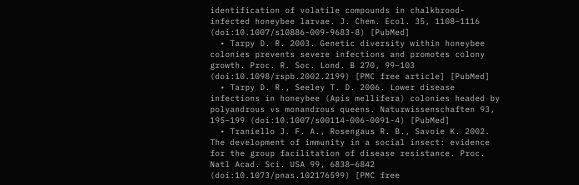identification of volatile compounds in chalkbrood-infected honeybee larvae. J. Chem. Ecol. 35, 1108–1116 (doi:10.1007/s10886-009-9683-8) [PubMed]
  • Tarpy D. R. 2003. Genetic diversity within honeybee colonies prevents severe infections and promotes colony growth. Proc. R. Soc. Lond. B 270, 99–103 (doi:10.1098/rspb.2002.2199) [PMC free article] [PubMed]
  • Tarpy D. R., Seeley T. D. 2006. Lower disease infections in honeybee (Apis mellifera) colonies headed by polyandrous vs monandrous queens. Naturwissenschaften 93, 195–199 (doi:10.1007/s00114-006-0091-4) [PubMed]
  • Traniello J. F. A., Rosengaus R. B., Savoie K. 2002. The development of immunity in a social insect: evidence for the group facilitation of disease resistance. Proc. Natl Acad. Sci. USA 99, 6838–6842 (doi:10.1073/pnas.102176599) [PMC free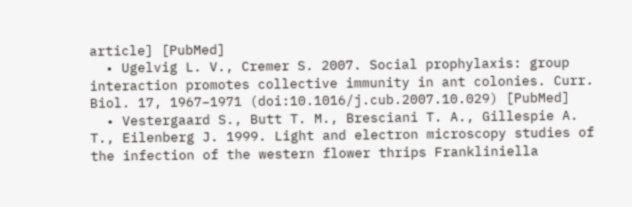article] [PubMed]
  • Ugelvig L. V., Cremer S. 2007. Social prophylaxis: group interaction promotes collective immunity in ant colonies. Curr. Biol. 17, 1967–1971 (doi:10.1016/j.cub.2007.10.029) [PubMed]
  • Vestergaard S., Butt T. M., Bresciani T. A., Gillespie A. T., Eilenberg J. 1999. Light and electron microscopy studies of the infection of the western flower thrips Frankliniella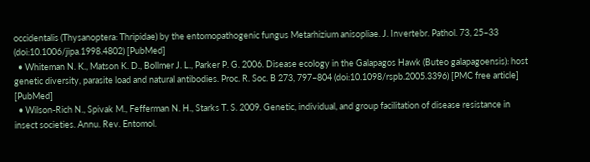occidentalis (Thysanoptera: Thripidae) by the entomopathogenic fungus Metarhizium anisopliae. J. Invertebr. Pathol. 73, 25–33 (doi:10.1006/jipa.1998.4802) [PubMed]
  • Whiteman N. K., Matson K. D., Bollmer J. L., Parker P. G. 2006. Disease ecology in the Galapagos Hawk (Buteo galapagoensis): host genetic diversity, parasite load and natural antibodies. Proc. R. Soc. B 273, 797–804 (doi:10.1098/rspb.2005.3396) [PMC free article] [PubMed]
  • Wilson-Rich N., Spivak M., Fefferman N. H., Starks T. S. 2009. Genetic, individual, and group facilitation of disease resistance in insect societies. Annu. Rev. Entomol.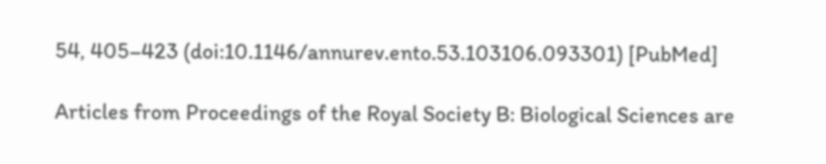54, 405–423 (doi:10.1146/annurev.ento.53.103106.093301) [PubMed]

Articles from Proceedings of the Royal Society B: Biological Sciences are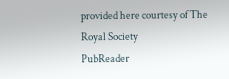provided here courtesy of The Royal Society
PubReader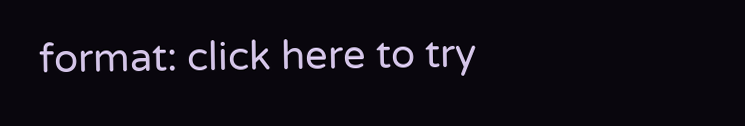format: click here to try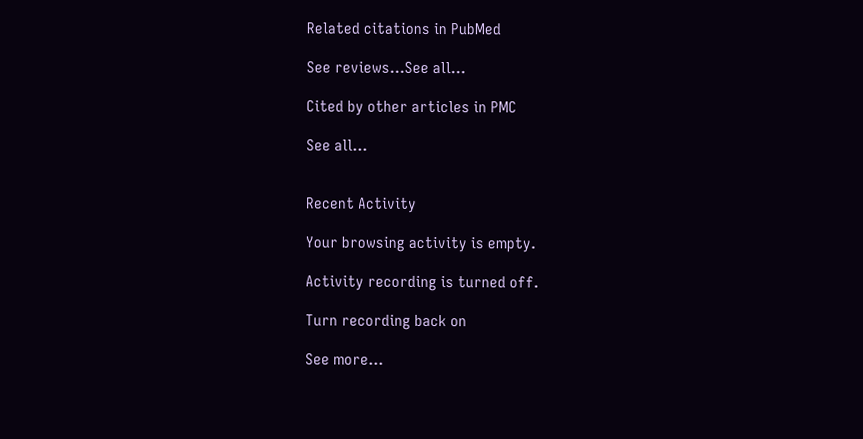Related citations in PubMed

See reviews...See all...

Cited by other articles in PMC

See all...


Recent Activity

Your browsing activity is empty.

Activity recording is turned off.

Turn recording back on

See more...